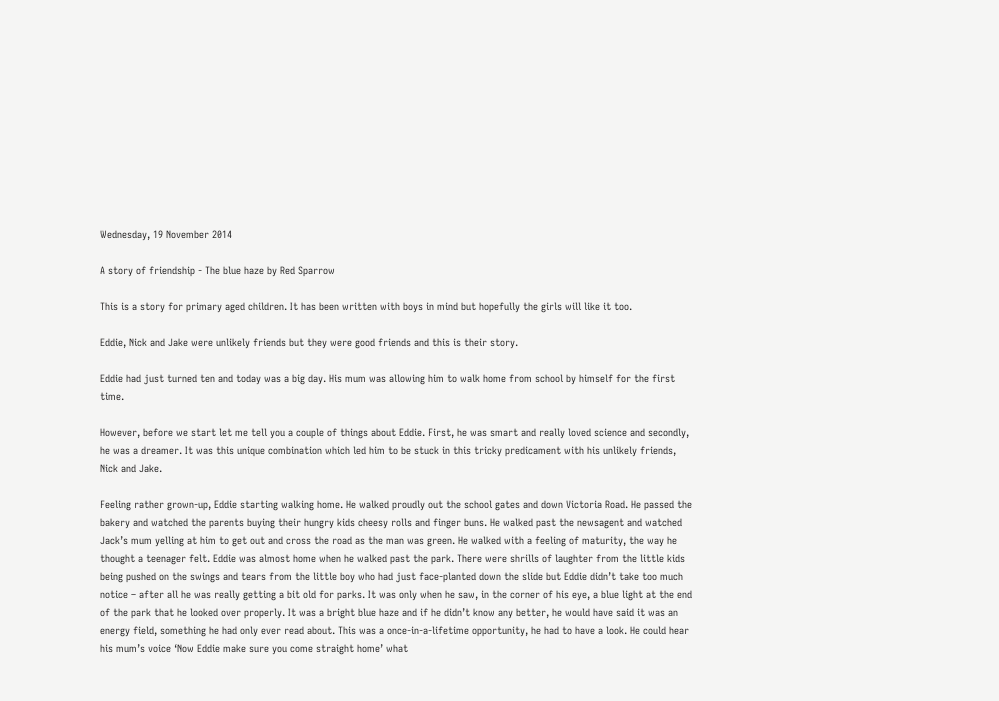Wednesday, 19 November 2014

A story of friendship - The blue haze by Red Sparrow

This is a story for primary aged children. It has been written with boys in mind but hopefully the girls will like it too.

Eddie, Nick and Jake were unlikely friends but they were good friends and this is their story.

Eddie had just turned ten and today was a big day. His mum was allowing him to walk home from school by himself for the first time.

However, before we start let me tell you a couple of things about Eddie. First, he was smart and really loved science and secondly, he was a dreamer. It was this unique combination which led him to be stuck in this tricky predicament with his unlikely friends, Nick and Jake.

Feeling rather grown-up, Eddie starting walking home. He walked proudly out the school gates and down Victoria Road. He passed the bakery and watched the parents buying their hungry kids cheesy rolls and finger buns. He walked past the newsagent and watched Jack’s mum yelling at him to get out and cross the road as the man was green. He walked with a feeling of maturity, the way he thought a teenager felt. Eddie was almost home when he walked past the park. There were shrills of laughter from the little kids being pushed on the swings and tears from the little boy who had just face-planted down the slide but Eddie didn’t take too much notice – after all he was really getting a bit old for parks. It was only when he saw, in the corner of his eye, a blue light at the end of the park that he looked over properly. It was a bright blue haze and if he didn’t know any better, he would have said it was an energy field, something he had only ever read about. This was a once-in-a-lifetime opportunity, he had to have a look. He could hear his mum’s voice ‘Now Eddie make sure you come straight home’ what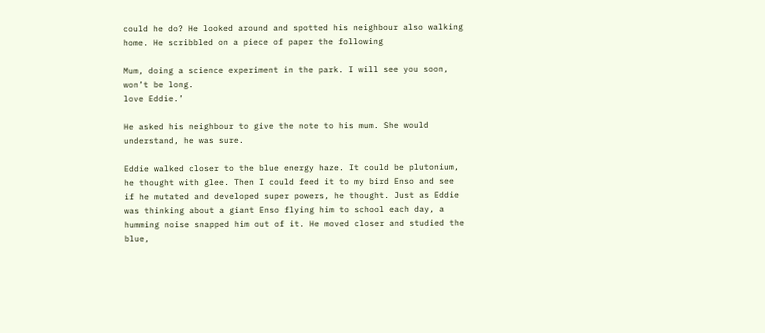could he do? He looked around and spotted his neighbour also walking home. He scribbled on a piece of paper the following

Mum, doing a science experiment in the park. I will see you soon, won’t be long.
love Eddie.’

He asked his neighbour to give the note to his mum. She would understand, he was sure.

Eddie walked closer to the blue energy haze. It could be plutonium, he thought with glee. Then I could feed it to my bird Enso and see if he mutated and developed super powers, he thought. Just as Eddie was thinking about a giant Enso flying him to school each day, a humming noise snapped him out of it. He moved closer and studied the blue,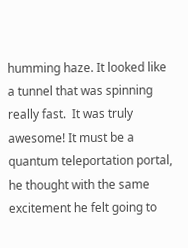humming haze. It looked like a tunnel that was spinning really fast.  It was truly awesome! It must be a quantum teleportation portal, he thought with the same excitement he felt going to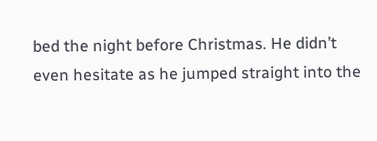bed the night before Christmas. He didn’t even hesitate as he jumped straight into the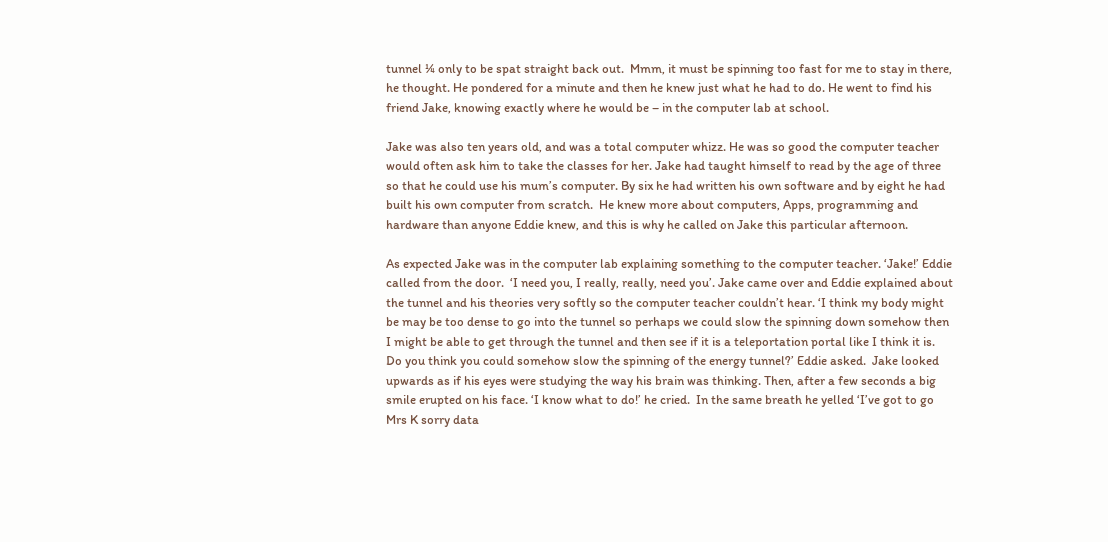tunnel ¼ only to be spat straight back out.  Mmm, it must be spinning too fast for me to stay in there, he thought. He pondered for a minute and then he knew just what he had to do. He went to find his friend Jake, knowing exactly where he would be – in the computer lab at school.

Jake was also ten years old, and was a total computer whizz. He was so good the computer teacher would often ask him to take the classes for her. Jake had taught himself to read by the age of three so that he could use his mum’s computer. By six he had written his own software and by eight he had built his own computer from scratch.  He knew more about computers, Apps, programming and hardware than anyone Eddie knew, and this is why he called on Jake this particular afternoon.

As expected Jake was in the computer lab explaining something to the computer teacher. ‘Jake!’ Eddie called from the door.  ‘I need you, I really, really, need you’. Jake came over and Eddie explained about the tunnel and his theories very softly so the computer teacher couldn’t hear. ‘I think my body might be may be too dense to go into the tunnel so perhaps we could slow the spinning down somehow then I might be able to get through the tunnel and then see if it is a teleportation portal like I think it is.  Do you think you could somehow slow the spinning of the energy tunnel?’ Eddie asked.  Jake looked upwards as if his eyes were studying the way his brain was thinking. Then, after a few seconds a big smile erupted on his face. ‘I know what to do!’ he cried.  In the same breath he yelled ‘I’ve got to go Mrs K sorry data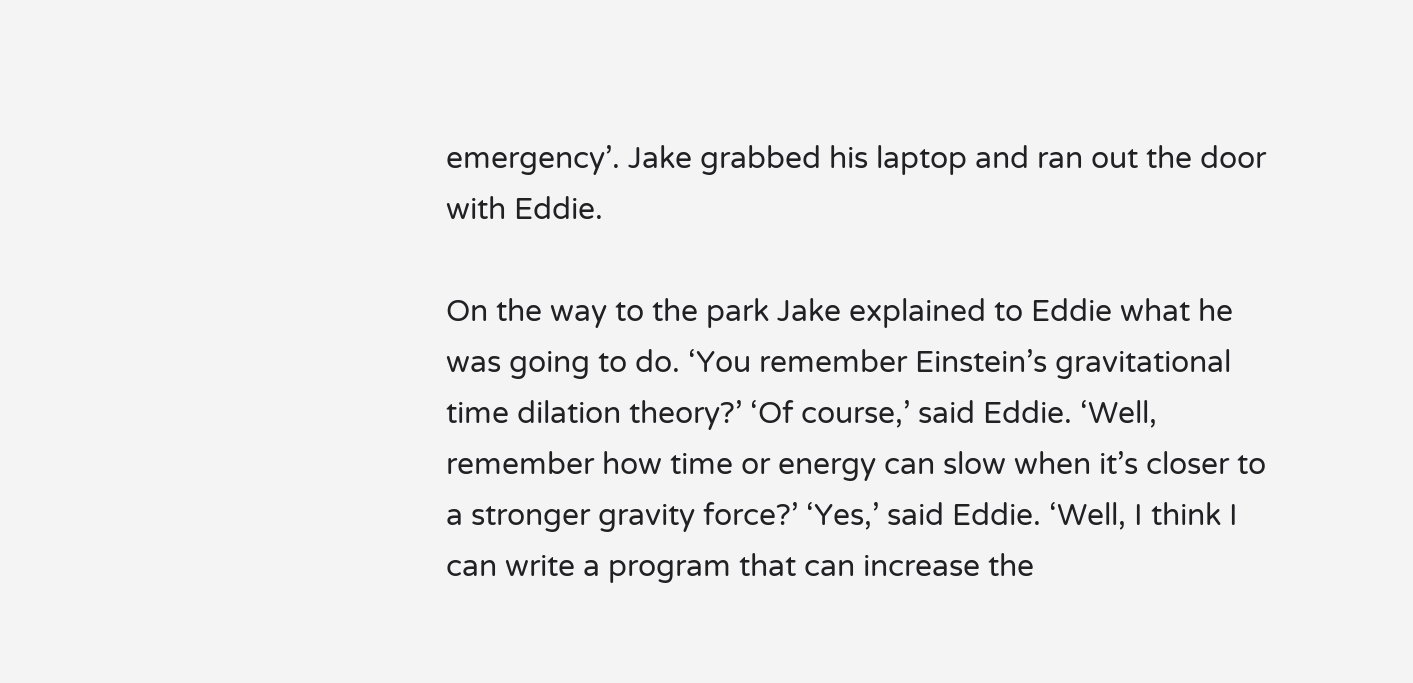emergency’. Jake grabbed his laptop and ran out the door with Eddie.

On the way to the park Jake explained to Eddie what he was going to do. ‘You remember Einstein’s gravitational time dilation theory?’ ‘Of course,’ said Eddie. ‘Well, remember how time or energy can slow when it’s closer to a stronger gravity force?’ ‘Yes,’ said Eddie. ‘Well, I think I can write a program that can increase the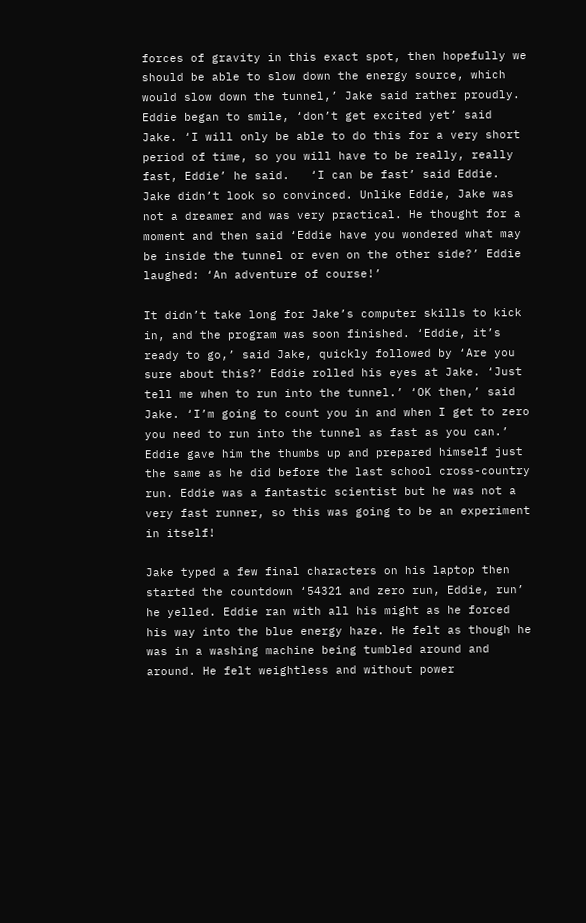forces of gravity in this exact spot, then hopefully we should be able to slow down the energy source, which would slow down the tunnel,’ Jake said rather proudly.  Eddie began to smile, ‘don’t get excited yet’ said Jake. ‘I will only be able to do this for a very short period of time, so you will have to be really, really fast, Eddie’ he said.   ‘I can be fast’ said Eddie. Jake didn’t look so convinced. Unlike Eddie, Jake was not a dreamer and was very practical. He thought for a moment and then said ‘Eddie have you wondered what may be inside the tunnel or even on the other side?’ Eddie laughed: ‘An adventure of course!’

It didn’t take long for Jake’s computer skills to kick in, and the program was soon finished. ‘Eddie, it’s ready to go,’ said Jake, quickly followed by ‘Are you sure about this?’ Eddie rolled his eyes at Jake. ‘Just tell me when to run into the tunnel.’ ‘OK then,’ said Jake. ‘I’m going to count you in and when I get to zero you need to run into the tunnel as fast as you can.’ Eddie gave him the thumbs up and prepared himself just the same as he did before the last school cross-country run. Eddie was a fantastic scientist but he was not a very fast runner, so this was going to be an experiment in itself!

Jake typed a few final characters on his laptop then started the countdown ‘54321 and zero run, Eddie, run’ he yelled. Eddie ran with all his might as he forced his way into the blue energy haze. He felt as though he was in a washing machine being tumbled around and around. He felt weightless and without power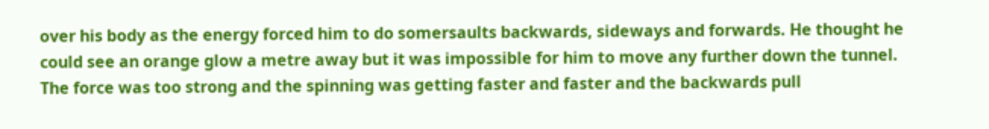over his body as the energy forced him to do somersaults backwards, sideways and forwards. He thought he could see an orange glow a metre away but it was impossible for him to move any further down the tunnel. The force was too strong and the spinning was getting faster and faster and the backwards pull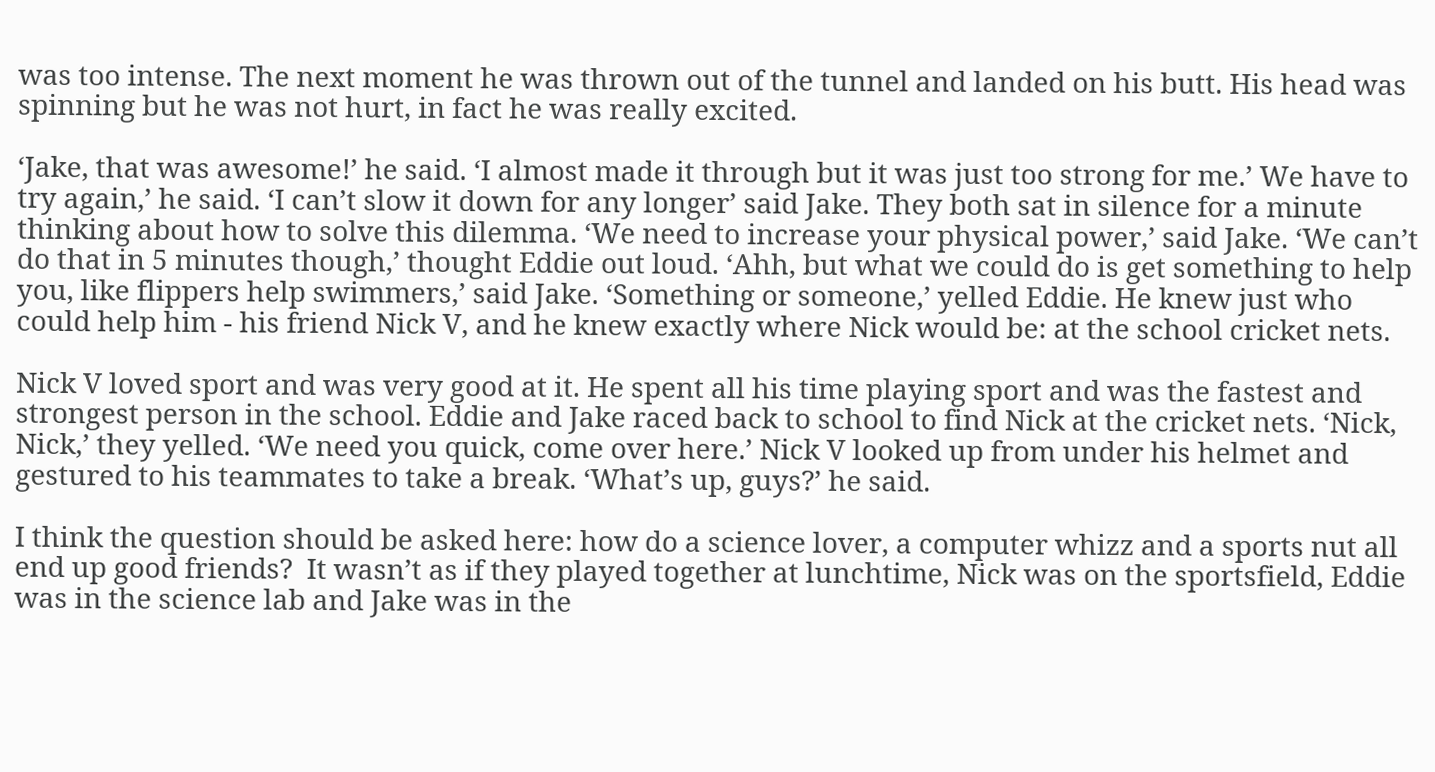was too intense. The next moment he was thrown out of the tunnel and landed on his butt. His head was spinning but he was not hurt, in fact he was really excited.

‘Jake, that was awesome!’ he said. ‘I almost made it through but it was just too strong for me.’ We have to try again,’ he said. ‘I can’t slow it down for any longer’ said Jake. They both sat in silence for a minute thinking about how to solve this dilemma. ‘We need to increase your physical power,’ said Jake. ‘We can’t do that in 5 minutes though,’ thought Eddie out loud. ‘Ahh, but what we could do is get something to help you, like flippers help swimmers,’ said Jake. ‘Something or someone,’ yelled Eddie. He knew just who could help him - his friend Nick V, and he knew exactly where Nick would be: at the school cricket nets.

Nick V loved sport and was very good at it. He spent all his time playing sport and was the fastest and strongest person in the school. Eddie and Jake raced back to school to find Nick at the cricket nets. ‘Nick, Nick,’ they yelled. ‘We need you quick, come over here.’ Nick V looked up from under his helmet and gestured to his teammates to take a break. ‘What’s up, guys?’ he said.

I think the question should be asked here: how do a science lover, a computer whizz and a sports nut all end up good friends?  It wasn’t as if they played together at lunchtime, Nick was on the sportsfield, Eddie was in the science lab and Jake was in the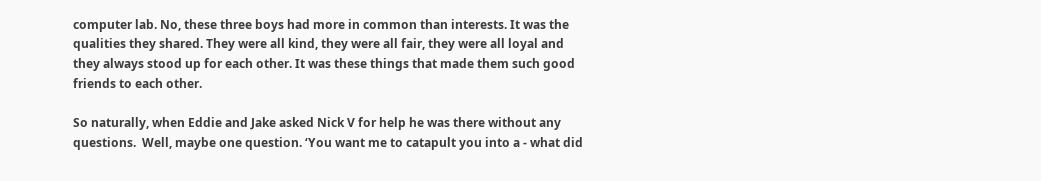computer lab. No, these three boys had more in common than interests. It was the qualities they shared. They were all kind, they were all fair, they were all loyal and they always stood up for each other. It was these things that made them such good friends to each other.

So naturally, when Eddie and Jake asked Nick V for help he was there without any questions.  Well, maybe one question. ‘You want me to catapult you into a - what did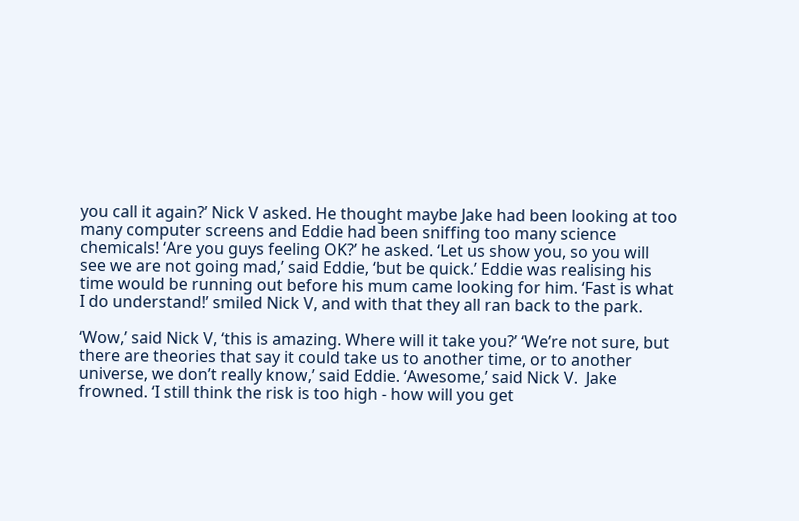you call it again?’ Nick V asked. He thought maybe Jake had been looking at too many computer screens and Eddie had been sniffing too many science chemicals! ‘Are you guys feeling OK?’ he asked. ‘Let us show you, so you will see we are not going mad,’ said Eddie, ‘but be quick.’ Eddie was realising his time would be running out before his mum came looking for him. ‘Fast is what I do understand!’ smiled Nick V, and with that they all ran back to the park.

‘Wow,’ said Nick V, ‘this is amazing. Where will it take you?’ ‘We’re not sure, but there are theories that say it could take us to another time, or to another universe, we don’t really know,’ said Eddie. ‘Awesome,’ said Nick V.  Jake frowned. ‘I still think the risk is too high - how will you get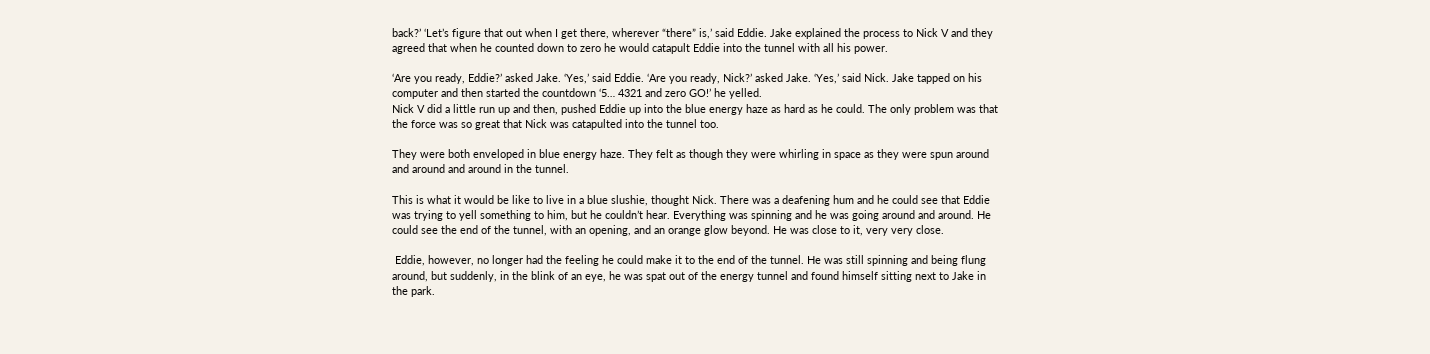back?’ ‘Let’s figure that out when I get there, wherever “there” is,’ said Eddie. Jake explained the process to Nick V and they agreed that when he counted down to zero he would catapult Eddie into the tunnel with all his power.

‘Are you ready, Eddie?’ asked Jake. ‘Yes,’ said Eddie. ‘Are you ready, Nick?’ asked Jake. ‘Yes,’ said Nick. Jake tapped on his computer and then started the countdown ‘5… 4321 and zero GO!’ he yelled.
Nick V did a little run up and then, pushed Eddie up into the blue energy haze as hard as he could. The only problem was that the force was so great that Nick was catapulted into the tunnel too.

They were both enveloped in blue energy haze. They felt as though they were whirling in space as they were spun around and around and around in the tunnel.

This is what it would be like to live in a blue slushie, thought Nick. There was a deafening hum and he could see that Eddie was trying to yell something to him, but he couldn’t hear. Everything was spinning and he was going around and around. He could see the end of the tunnel, with an opening, and an orange glow beyond. He was close to it, very very close.

 Eddie, however, no longer had the feeling he could make it to the end of the tunnel. He was still spinning and being flung around, but suddenly, in the blink of an eye, he was spat out of the energy tunnel and found himself sitting next to Jake in the park.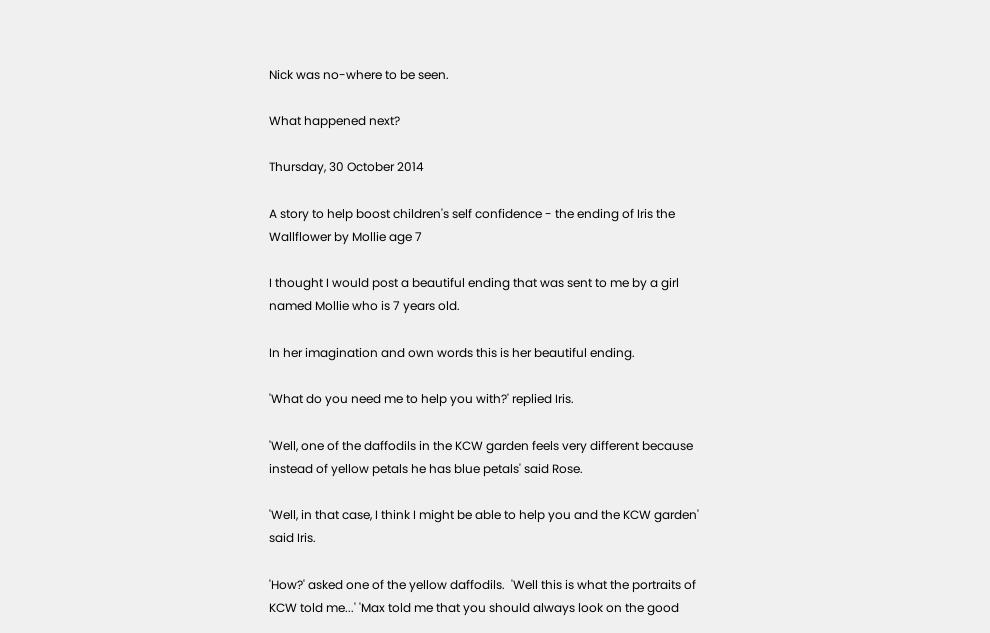Nick was no-where to be seen.

What happened next?

Thursday, 30 October 2014

A story to help boost children's self confidence - the ending of Iris the Wallflower by Mollie age 7

I thought I would post a beautiful ending that was sent to me by a girl named Mollie who is 7 years old.

In her imagination and own words this is her beautiful ending.

'What do you need me to help you with?' replied Iris.

'Well, one of the daffodils in the KCW garden feels very different because instead of yellow petals he has blue petals' said Rose.

'Well, in that case, I think I might be able to help you and the KCW garden' said Iris.

'How?' asked one of the yellow daffodils.  'Well this is what the portraits of KCW told me...' 'Max told me that you should always look on the good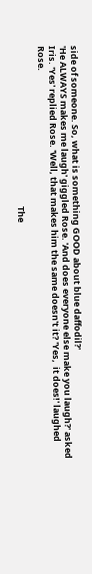side of someone. So, what is something GOOD about blue daffodil?'
'He ALWAYS makes me laugh' giggled Rose. 'And does everyone else make you laugh?' asked Iris. 'Yes' replied Rose. 'Well, that makes him the same doesn't it? 'Yes,  it does!' laughed Rose.

                                                                                The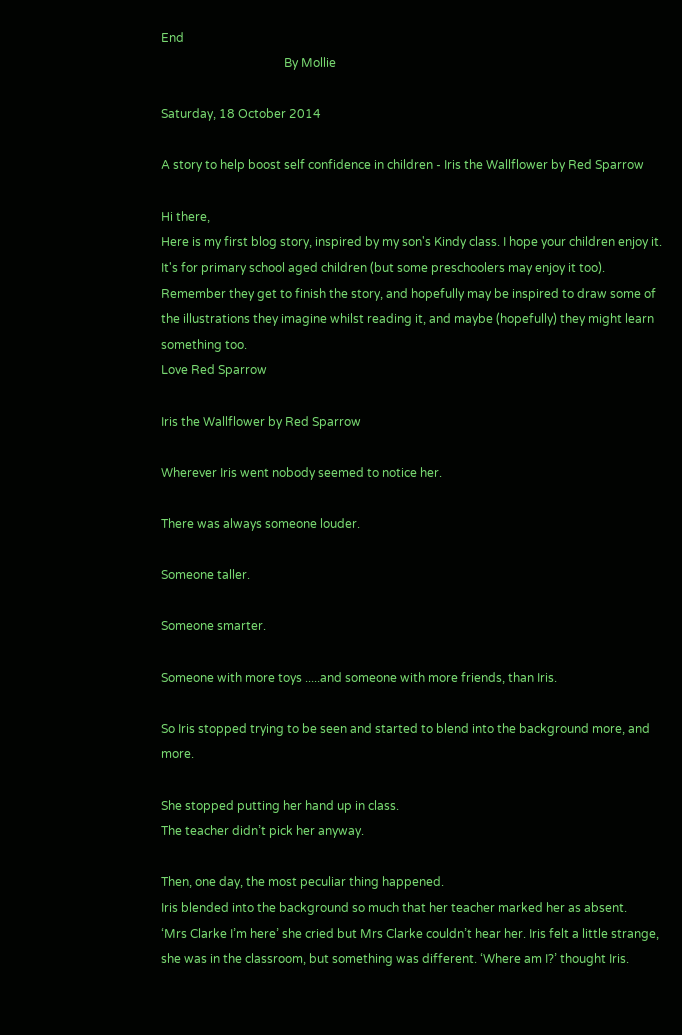End
                                         By Mollie

Saturday, 18 October 2014

A story to help boost self confidence in children - Iris the Wallflower by Red Sparrow

Hi there,
Here is my first blog story, inspired by my son's Kindy class. I hope your children enjoy it. It's for primary school aged children (but some preschoolers may enjoy it too).
Remember they get to finish the story, and hopefully may be inspired to draw some of the illustrations they imagine whilst reading it, and maybe (hopefully) they might learn something too.
Love Red Sparrow

Iris the Wallflower by Red Sparrow

Wherever Iris went nobody seemed to notice her.

There was always someone louder.

Someone taller.

Someone smarter.

Someone with more toys .....and someone with more friends, than Iris.

So Iris stopped trying to be seen and started to blend into the background more, and more.

She stopped putting her hand up in class.
The teacher didn’t pick her anyway.

Then, one day, the most peculiar thing happened.
Iris blended into the background so much that her teacher marked her as absent.
‘Mrs Clarke I’m here’ she cried but Mrs Clarke couldn’t hear her. Iris felt a little strange, she was in the classroom, but something was different. ‘Where am I?’ thought Iris.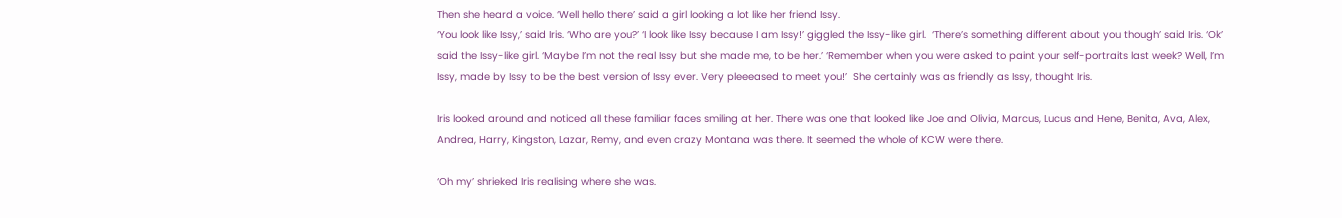Then she heard a voice. ‘Well hello there’ said a girl looking a lot like her friend Issy.
‘You look like Issy,’ said Iris. ‘Who are you?’ ‘I look like Issy because I am Issy!’ giggled the Issy-like girl.  ‘There’s something different about you though’ said Iris. ‘Ok’ said the Issy-like girl. ‘Maybe I’m not the real Issy but she made me, to be her.’ ‘Remember when you were asked to paint your self-portraits last week? Well, I’m Issy, made by Issy to be the best version of Issy ever. Very pleeeased to meet you!’  She certainly was as friendly as Issy, thought Iris.

Iris looked around and noticed all these familiar faces smiling at her. There was one that looked like Joe and Olivia, Marcus, Lucus and Hene, Benita, Ava, Alex, Andrea, Harry, Kingston, Lazar, Remy, and even crazy Montana was there. It seemed the whole of KCW were there.

‘Oh my’ shrieked Iris realising where she was.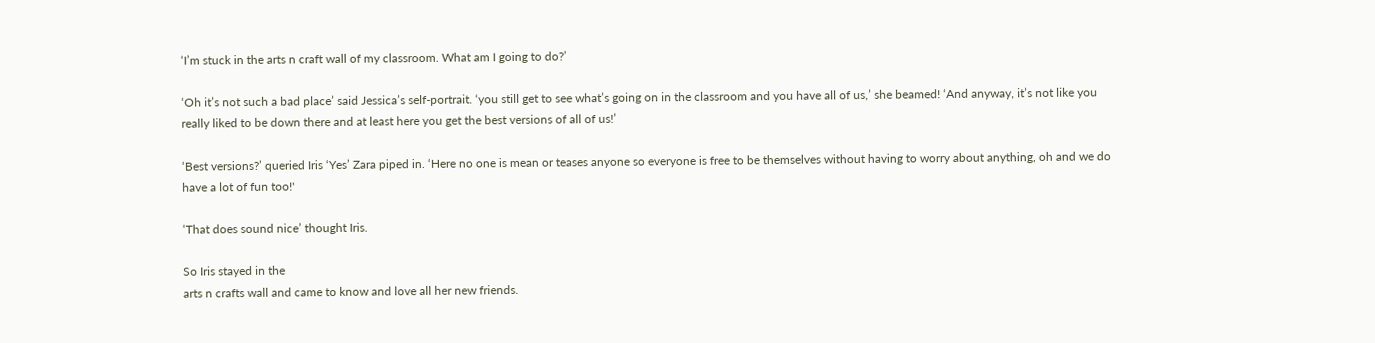‘I’m stuck in the arts n craft wall of my classroom. What am I going to do?’

‘Oh it’s not such a bad place’ said Jessica’s self-portrait. ‘you still get to see what’s going on in the classroom and you have all of us,’ she beamed! ‘And anyway, it’s not like you really liked to be down there and at least here you get the best versions of all of us!’

‘Best versions?’ queried Iris ‘Yes’ Zara piped in. ‘Here no one is mean or teases anyone so everyone is free to be themselves without having to worry about anything, oh and we do have a lot of fun too!'

‘That does sound nice’ thought Iris.

So Iris stayed in the
arts n crafts wall and came to know and love all her new friends.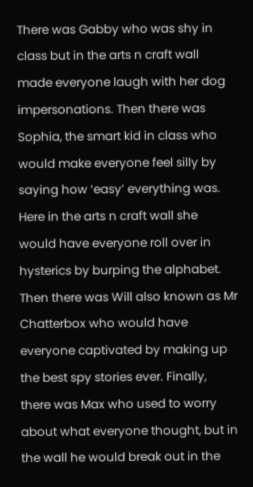There was Gabby who was shy in class but in the arts n craft wall made everyone laugh with her dog impersonations. Then there was Sophia, the smart kid in class who would make everyone feel silly by saying how ‘easy’ everything was. Here in the arts n craft wall she would have everyone roll over in hysterics by burping the alphabet. Then there was Will also known as Mr Chatterbox who would have everyone captivated by making up the best spy stories ever. Finally, there was Max who used to worry about what everyone thought, but in the wall he would break out in the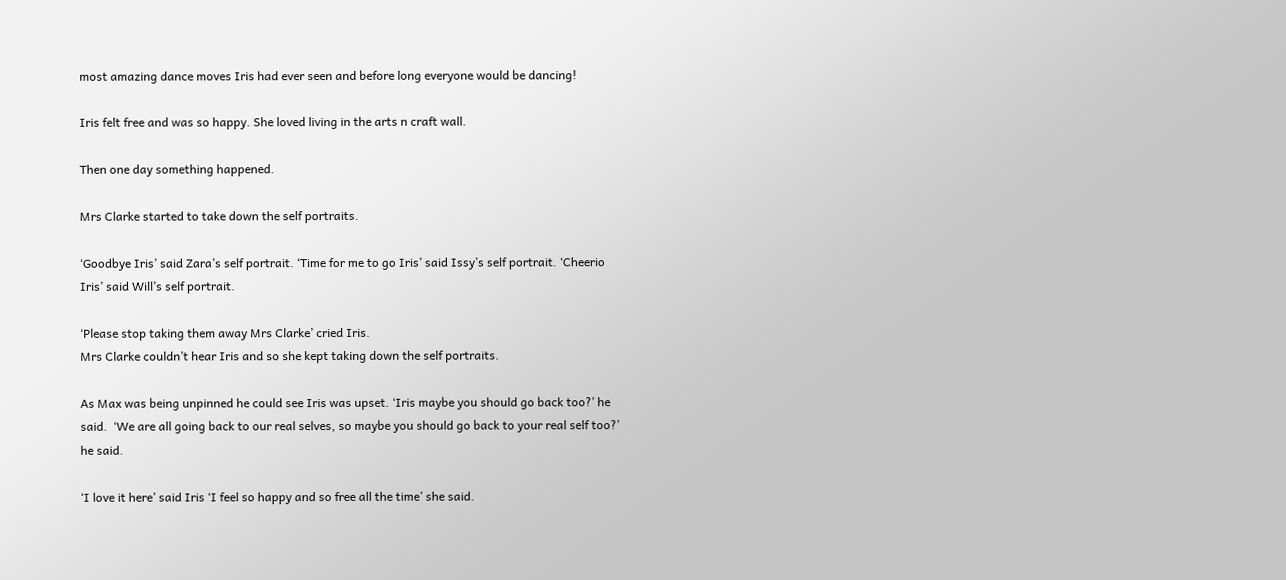most amazing dance moves Iris had ever seen and before long everyone would be dancing!

Iris felt free and was so happy. She loved living in the arts n craft wall.

Then one day something happened.

Mrs Clarke started to take down the self portraits.

‘Goodbye Iris’ said Zara’s self portrait. ‘Time for me to go Iris’ said Issy’s self portrait. ‘Cheerio Iris’ said Will’s self portrait.

‘Please stop taking them away Mrs Clarke’ cried Iris.
Mrs Clarke couldn’t hear Iris and so she kept taking down the self portraits.

As Max was being unpinned he could see Iris was upset. ‘Iris maybe you should go back too?’ he said.  ‘We are all going back to our real selves, so maybe you should go back to your real self too?’ he said.

‘I love it here’ said Iris ‘I feel so happy and so free all the time’ she said.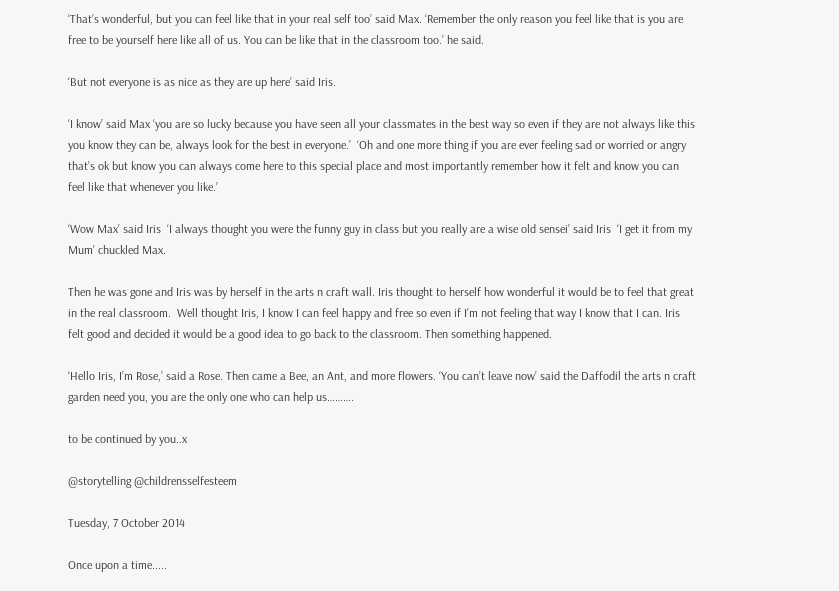‘That’s wonderful, but you can feel like that in your real self too’ said Max. ‘Remember the only reason you feel like that is you are free to be yourself here like all of us. You can be like that in the classroom too.’ he said.

‘But not everyone is as nice as they are up here’ said Iris.

‘I know’ said Max ‘you are so lucky because you have seen all your classmates in the best way so even if they are not always like this you know they can be, always look for the best in everyone.’  ‘Oh and one more thing if you are ever feeling sad or worried or angry that’s ok but know you can always come here to this special place and most importantly remember how it felt and know you can feel like that whenever you like.’

‘Wow Max’ said Iris  ‘I always thought you were the funny guy in class but you really are a wise old sensei’ said Iris  ‘I get it from my Mum’ chuckled Max.

Then he was gone and Iris was by herself in the arts n craft wall. Iris thought to herself how wonderful it would be to feel that great in the real classroom.  Well thought Iris, I know I can feel happy and free so even if I’m not feeling that way I know that I can. Iris felt good and decided it would be a good idea to go back to the classroom. Then something happened.

‘Hello Iris, I’m Rose,’ said a Rose. Then came a Bee, an Ant, and more flowers. ‘You can’t leave now’ said the Daffodil the arts n craft  garden need you, you are the only one who can help us……….

to be continued by you..x

@storytelling @childrensselfesteem

Tuesday, 7 October 2014

Once upon a time.....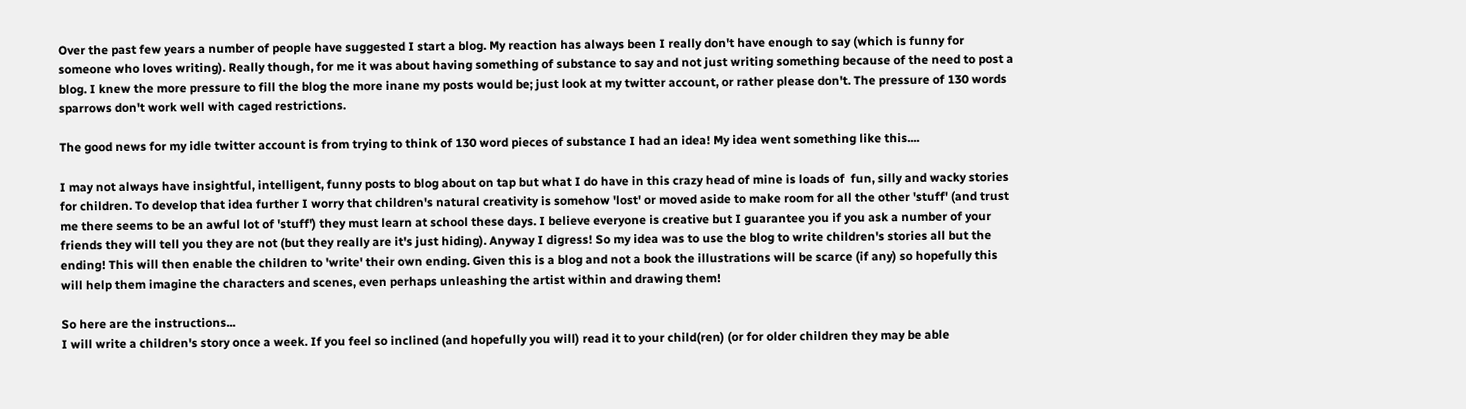Over the past few years a number of people have suggested I start a blog. My reaction has always been I really don't have enough to say (which is funny for someone who loves writing). Really though, for me it was about having something of substance to say and not just writing something because of the need to post a blog. I knew the more pressure to fill the blog the more inane my posts would be; just look at my twitter account, or rather please don't. The pressure of 130 words sparrows don't work well with caged restrictions.

The good news for my idle twitter account is from trying to think of 130 word pieces of substance I had an idea! My idea went something like this....

I may not always have insightful, intelligent, funny posts to blog about on tap but what I do have in this crazy head of mine is loads of  fun, silly and wacky stories for children. To develop that idea further I worry that children's natural creativity is somehow 'lost' or moved aside to make room for all the other 'stuff' (and trust me there seems to be an awful lot of 'stuff') they must learn at school these days. I believe everyone is creative but I guarantee you if you ask a number of your friends they will tell you they are not (but they really are it's just hiding). Anyway I digress! So my idea was to use the blog to write children's stories all but the ending! This will then enable the children to 'write' their own ending. Given this is a blog and not a book the illustrations will be scarce (if any) so hopefully this will help them imagine the characters and scenes, even perhaps unleashing the artist within and drawing them!

So here are the instructions...
I will write a children's story once a week. If you feel so inclined (and hopefully you will) read it to your child(ren) (or for older children they may be able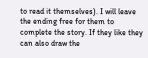to read it themselves). I will leave the ending free for them to complete the story. If they like they can also draw the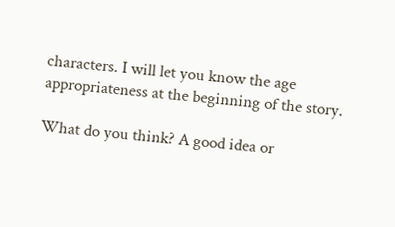characters. I will let you know the age  appropriateness at the beginning of the story.

What do you think? A good idea or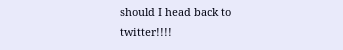should I head back to twitter!!!!